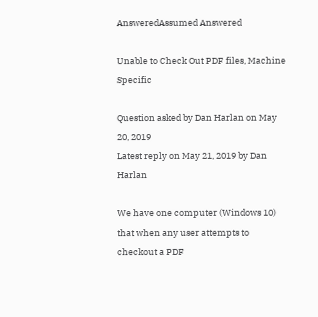AnsweredAssumed Answered

Unable to Check Out PDF files, Machine Specific

Question asked by Dan Harlan on May 20, 2019
Latest reply on May 21, 2019 by Dan Harlan

We have one computer (Windows 10) that when any user attempts to checkout a PDF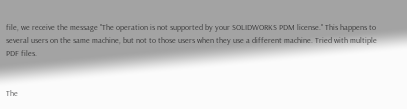file, we receive the message "The operation is not supported by your SOLIDWORKS PDM license." This happens to several users on the same machine, but not to those users when they use a different machine. Tried with multiple PDF files.


The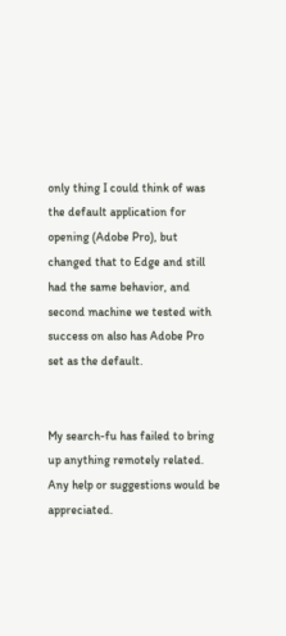only thing I could think of was the default application for opening (Adobe Pro), but changed that to Edge and still had the same behavior, and second machine we tested with success on also has Adobe Pro set as the default.


My search-fu has failed to bring up anything remotely related. Any help or suggestions would be appreciated.